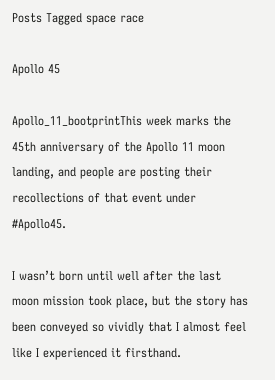Posts Tagged space race

Apollo 45

Apollo_11_bootprintThis week marks the 45th anniversary of the Apollo 11 moon landing, and people are posting their recollections of that event under #Apollo45.

I wasn’t born until well after the last moon mission took place, but the story has been conveyed so vividly that I almost feel like I experienced it firsthand.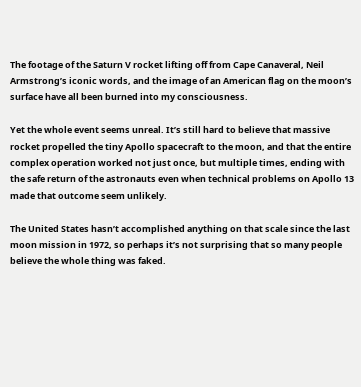The footage of the Saturn V rocket lifting off from Cape Canaveral, Neil Armstrong’s iconic words, and the image of an American flag on the moon’s surface have all been burned into my consciousness.

Yet the whole event seems unreal. It’s still hard to believe that massive rocket propelled the tiny Apollo spacecraft to the moon, and that the entire complex operation worked not just once, but multiple times, ending with the safe return of the astronauts even when technical problems on Apollo 13 made that outcome seem unlikely.

The United States hasn’t accomplished anything on that scale since the last moon mission in 1972, so perhaps it’s not surprising that so many people believe the whole thing was faked.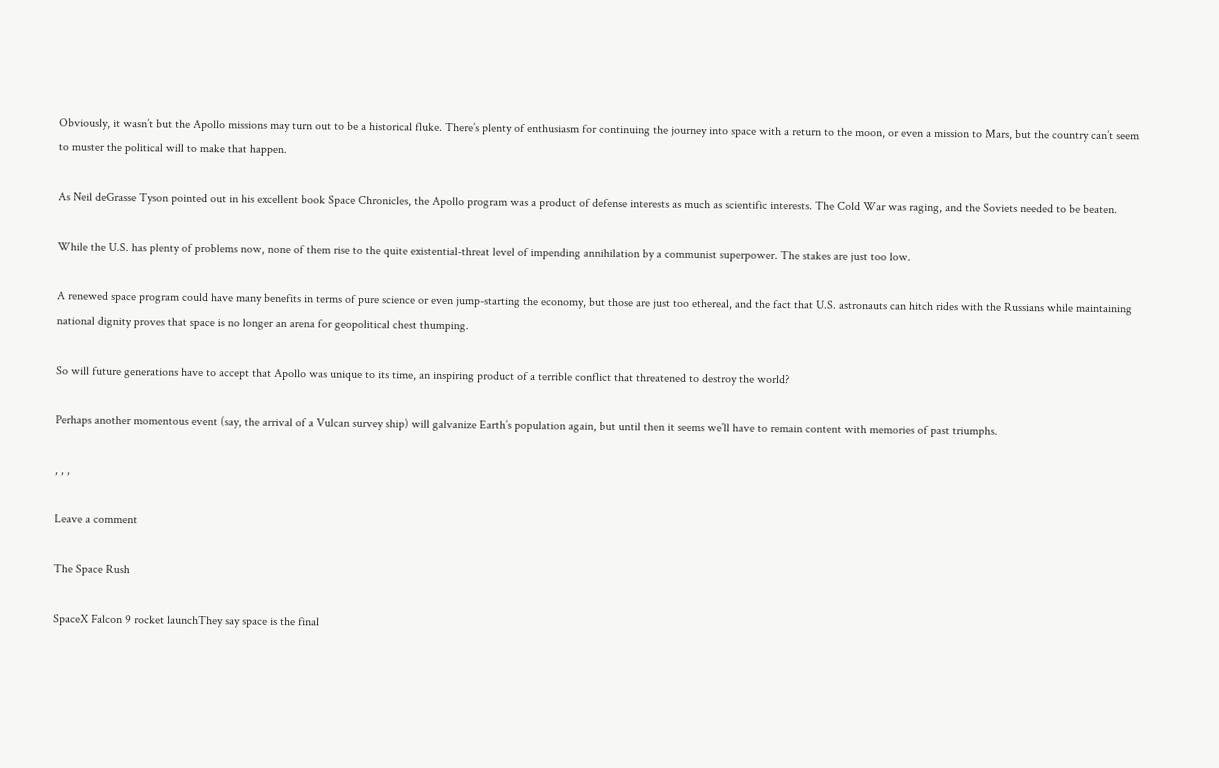Obviously, it wasn’t but the Apollo missions may turn out to be a historical fluke. There’s plenty of enthusiasm for continuing the journey into space with a return to the moon, or even a mission to Mars, but the country can’t seem to muster the political will to make that happen.

As Neil deGrasse Tyson pointed out in his excellent book Space Chronicles, the Apollo program was a product of defense interests as much as scientific interests. The Cold War was raging, and the Soviets needed to be beaten.

While the U.S. has plenty of problems now, none of them rise to the quite existential-threat level of impending annihilation by a communist superpower. The stakes are just too low.

A renewed space program could have many benefits in terms of pure science or even jump-starting the economy, but those are just too ethereal, and the fact that U.S. astronauts can hitch rides with the Russians while maintaining national dignity proves that space is no longer an arena for geopolitical chest thumping.

So will future generations have to accept that Apollo was unique to its time, an inspiring product of a terrible conflict that threatened to destroy the world?

Perhaps another momentous event (say, the arrival of a Vulcan survey ship) will galvanize Earth’s population again, but until then it seems we’ll have to remain content with memories of past triumphs.

, , ,

Leave a comment

The Space Rush

SpaceX Falcon 9 rocket launchThey say space is the final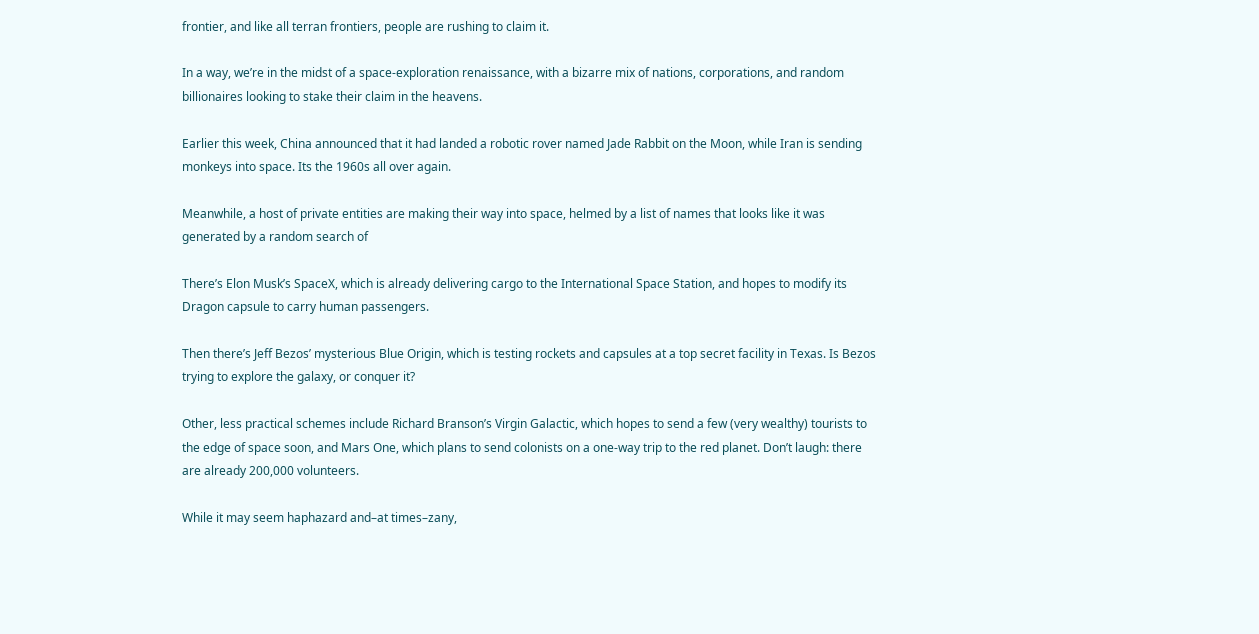frontier, and like all terran frontiers, people are rushing to claim it.

In a way, we’re in the midst of a space-exploration renaissance, with a bizarre mix of nations, corporations, and random billionaires looking to stake their claim in the heavens.

Earlier this week, China announced that it had landed a robotic rover named Jade Rabbit on the Moon, while Iran is sending monkeys into space. Its the 1960s all over again.

Meanwhile, a host of private entities are making their way into space, helmed by a list of names that looks like it was generated by a random search of

There’s Elon Musk’s SpaceX, which is already delivering cargo to the International Space Station, and hopes to modify its Dragon capsule to carry human passengers.

Then there’s Jeff Bezos’ mysterious Blue Origin, which is testing rockets and capsules at a top secret facility in Texas. Is Bezos trying to explore the galaxy, or conquer it?

Other, less practical schemes include Richard Branson’s Virgin Galactic, which hopes to send a few (very wealthy) tourists to the edge of space soon, and Mars One, which plans to send colonists on a one-way trip to the red planet. Don’t laugh: there are already 200,000 volunteers.

While it may seem haphazard and–at times–zany,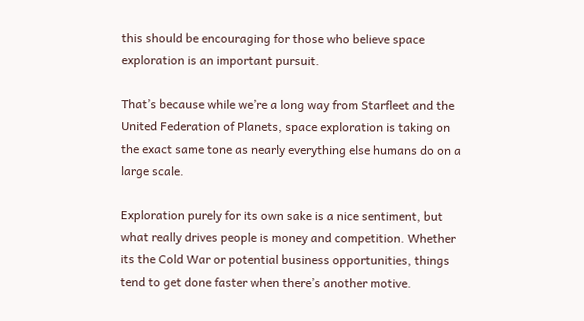this should be encouraging for those who believe space exploration is an important pursuit.

That’s because while we’re a long way from Starfleet and the United Federation of Planets, space exploration is taking on the exact same tone as nearly everything else humans do on a large scale.

Exploration purely for its own sake is a nice sentiment, but what really drives people is money and competition. Whether its the Cold War or potential business opportunities, things tend to get done faster when there’s another motive.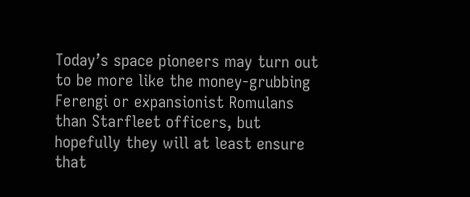Today’s space pioneers may turn out to be more like the money-grubbing Ferengi or expansionist Romulans than Starfleet officers, but hopefully they will at least ensure that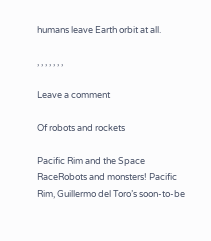humans leave Earth orbit at all.

, , , , , , ,

Leave a comment

Of robots and rockets

Pacific Rim and the Space RaceRobots and monsters! Pacific Rim, Guillermo del Toro’s soon-to-be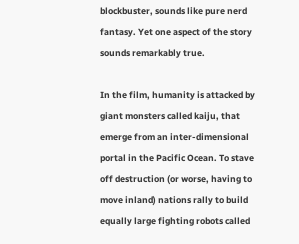blockbuster, sounds like pure nerd fantasy. Yet one aspect of the story sounds remarkably true.

In the film, humanity is attacked by giant monsters called kaiju, that emerge from an inter-dimensional portal in the Pacific Ocean. To stave off destruction (or worse, having to move inland) nations rally to build equally large fighting robots called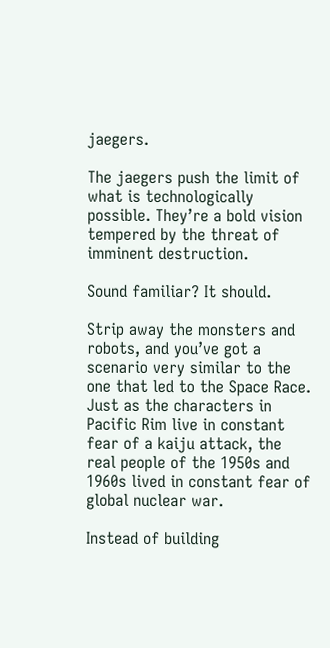jaegers.

The jaegers push the limit of what is technologically possible. They’re a bold vision tempered by the threat of imminent destruction.

Sound familiar? It should.

Strip away the monsters and robots, and you’ve got a scenario very similar to the one that led to the Space Race. Just as the characters in Pacific Rim live in constant fear of a kaiju attack, the real people of the 1950s and 1960s lived in constant fear of global nuclear war.

Instead of building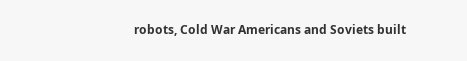robots, Cold War Americans and Soviets built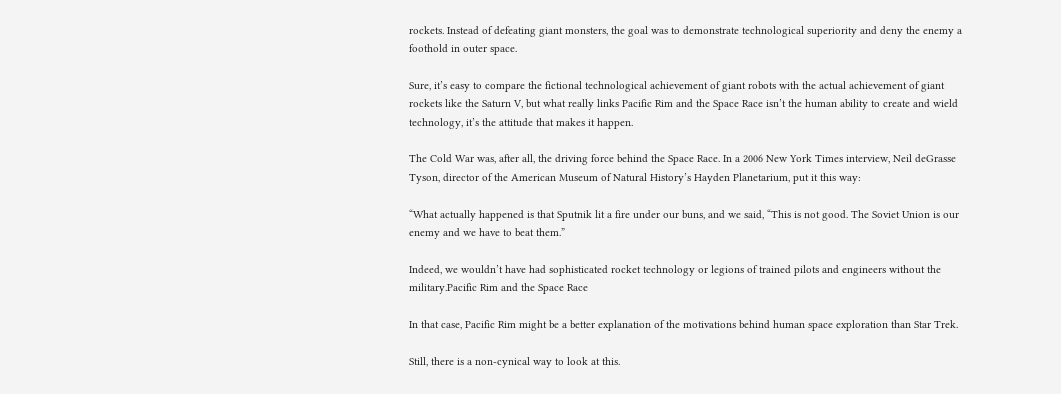rockets. Instead of defeating giant monsters, the goal was to demonstrate technological superiority and deny the enemy a foothold in outer space.

Sure, it’s easy to compare the fictional technological achievement of giant robots with the actual achievement of giant rockets like the Saturn V, but what really links Pacific Rim and the Space Race isn’t the human ability to create and wield technology, it’s the attitude that makes it happen.

The Cold War was, after all, the driving force behind the Space Race. In a 2006 New York Times interview, Neil deGrasse Tyson, director of the American Museum of Natural History’s Hayden Planetarium, put it this way:

“What actually happened is that Sputnik lit a fire under our buns, and we said, “This is not good. The Soviet Union is our enemy and we have to beat them.”

Indeed, we wouldn’t have had sophisticated rocket technology or legions of trained pilots and engineers without the military.Pacific Rim and the Space Race

In that case, Pacific Rim might be a better explanation of the motivations behind human space exploration than Star Trek.

Still, there is a non-cynical way to look at this.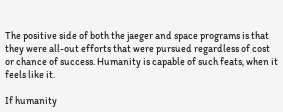The positive side of both the jaeger and space programs is that they were all-out efforts that were pursued regardless of cost or chance of success. Humanity is capable of such feats, when it feels like it.

If humanity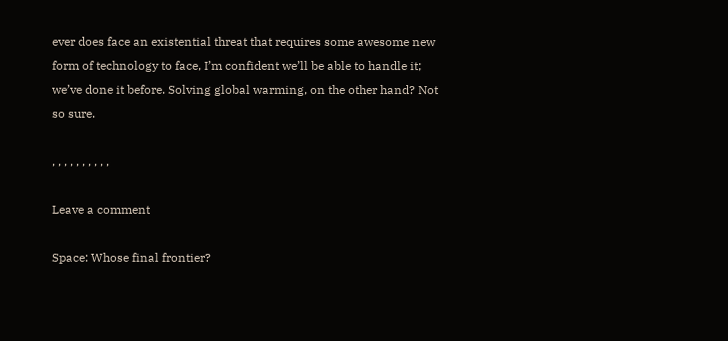ever does face an existential threat that requires some awesome new form of technology to face, I’m confident we’ll be able to handle it; we’ve done it before. Solving global warming, on the other hand? Not so sure.

, , , , , , , , , ,

Leave a comment

Space: Whose final frontier?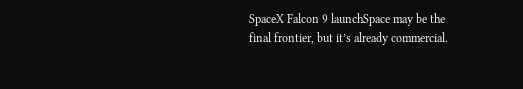SpaceX Falcon 9 launchSpace may be the final frontier, but it’s already commercial.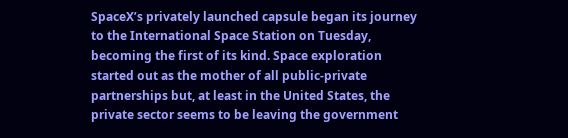SpaceX’s privately launched capsule began its journey to the International Space Station on Tuesday, becoming the first of its kind. Space exploration started out as the mother of all public-private partnerships but, at least in the United States, the private sector seems to be leaving the government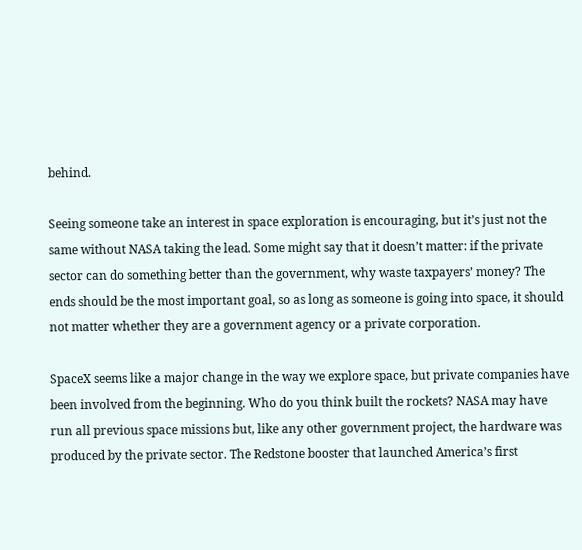behind.

Seeing someone take an interest in space exploration is encouraging, but it’s just not the same without NASA taking the lead. Some might say that it doesn’t matter: if the private sector can do something better than the government, why waste taxpayers’ money? The ends should be the most important goal, so as long as someone is going into space, it should not matter whether they are a government agency or a private corporation.

SpaceX seems like a major change in the way we explore space, but private companies have been involved from the beginning. Who do you think built the rockets? NASA may have run all previous space missions but, like any other government project, the hardware was produced by the private sector. The Redstone booster that launched America’s first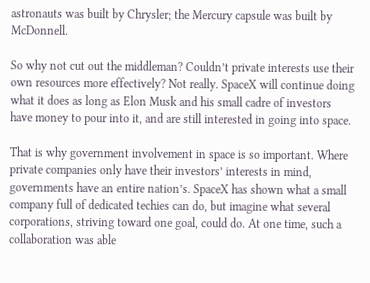astronauts was built by Chrysler; the Mercury capsule was built by McDonnell.

So why not cut out the middleman? Couldn’t private interests use their own resources more effectively? Not really. SpaceX will continue doing what it does as long as Elon Musk and his small cadre of investors have money to pour into it, and are still interested in going into space.

That is why government involvement in space is so important. Where private companies only have their investors’ interests in mind, governments have an entire nation’s. SpaceX has shown what a small company full of dedicated techies can do, but imagine what several corporations, striving toward one goal, could do. At one time, such a collaboration was able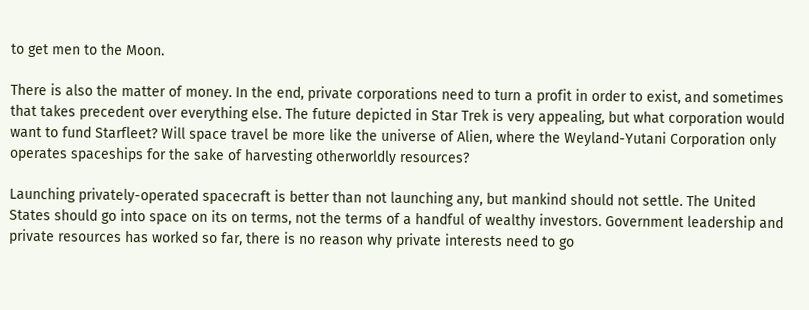to get men to the Moon.

There is also the matter of money. In the end, private corporations need to turn a profit in order to exist, and sometimes that takes precedent over everything else. The future depicted in Star Trek is very appealing, but what corporation would want to fund Starfleet? Will space travel be more like the universe of Alien, where the Weyland-Yutani Corporation only operates spaceships for the sake of harvesting otherworldly resources?

Launching privately-operated spacecraft is better than not launching any, but mankind should not settle. The United States should go into space on its on terms, not the terms of a handful of wealthy investors. Government leadership and private resources has worked so far, there is no reason why private interests need to go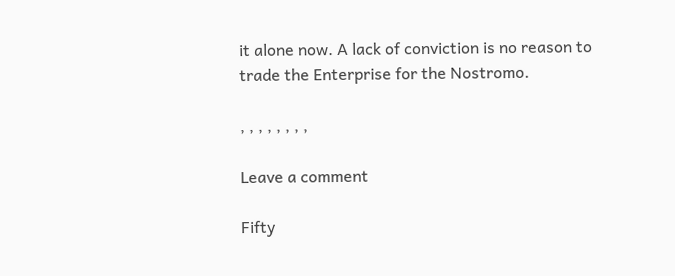it alone now. A lack of conviction is no reason to trade the Enterprise for the Nostromo.

, , , , , , , ,

Leave a comment

Fifty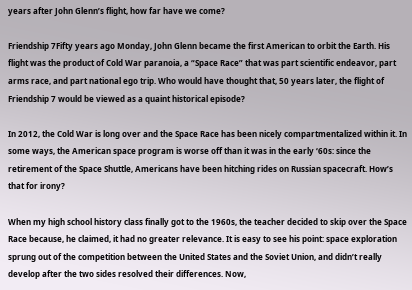years after John Glenn’s flight, how far have we come?

Friendship 7Fifty years ago Monday, John Glenn became the first American to orbit the Earth. His flight was the product of Cold War paranoia, a “Space Race” that was part scientific endeavor, part arms race, and part national ego trip. Who would have thought that, 50 years later, the flight of Friendship 7 would be viewed as a quaint historical episode?

In 2012, the Cold War is long over and the Space Race has been nicely compartmentalized within it. In some ways, the American space program is worse off than it was in the early ‘60s: since the retirement of the Space Shuttle, Americans have been hitching rides on Russian spacecraft. How’s that for irony?

When my high school history class finally got to the 1960s, the teacher decided to skip over the Space Race because, he claimed, it had no greater relevance. It is easy to see his point: space exploration sprung out of the competition between the United States and the Soviet Union, and didn’t really develop after the two sides resolved their differences. Now,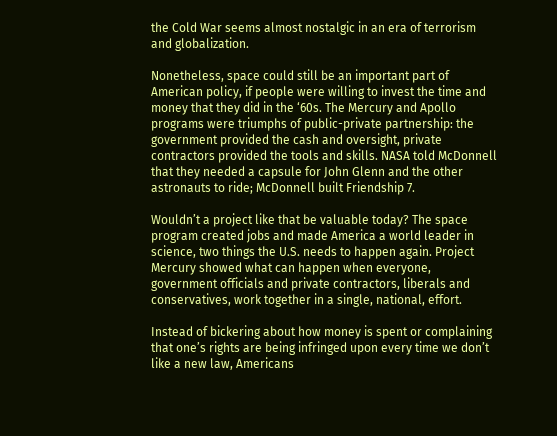the Cold War seems almost nostalgic in an era of terrorism and globalization.

Nonetheless, space could still be an important part of American policy, if people were willing to invest the time and money that they did in the ‘60s. The Mercury and Apollo programs were triumphs of public-private partnership: the government provided the cash and oversight, private contractors provided the tools and skills. NASA told McDonnell that they needed a capsule for John Glenn and the other astronauts to ride; McDonnell built Friendship 7.

Wouldn’t a project like that be valuable today? The space program created jobs and made America a world leader in science, two things the U.S. needs to happen again. Project Mercury showed what can happen when everyone, government officials and private contractors, liberals and conservatives, work together in a single, national, effort.

Instead of bickering about how money is spent or complaining that one’s rights are being infringed upon every time we don’t like a new law, Americans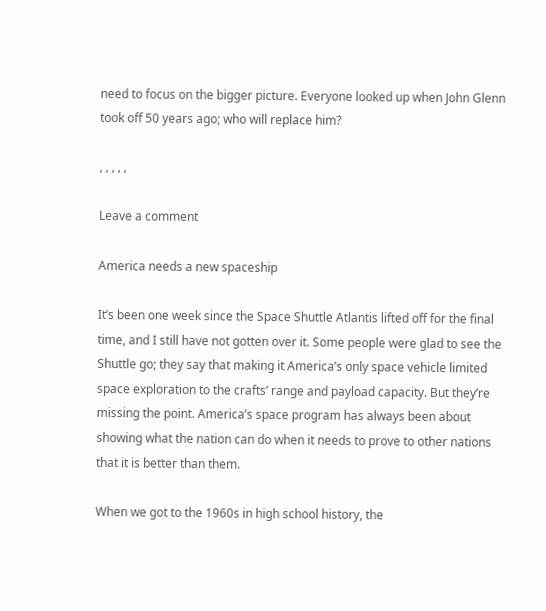need to focus on the bigger picture. Everyone looked up when John Glenn took off 50 years ago; who will replace him?

, , , , ,

Leave a comment

America needs a new spaceship

It’s been one week since the Space Shuttle Atlantis lifted off for the final time, and I still have not gotten over it. Some people were glad to see the Shuttle go; they say that making it America’s only space vehicle limited space exploration to the crafts’ range and payload capacity. But they’re missing the point. America’s space program has always been about showing what the nation can do when it needs to prove to other nations that it is better than them.

When we got to the 1960s in high school history, the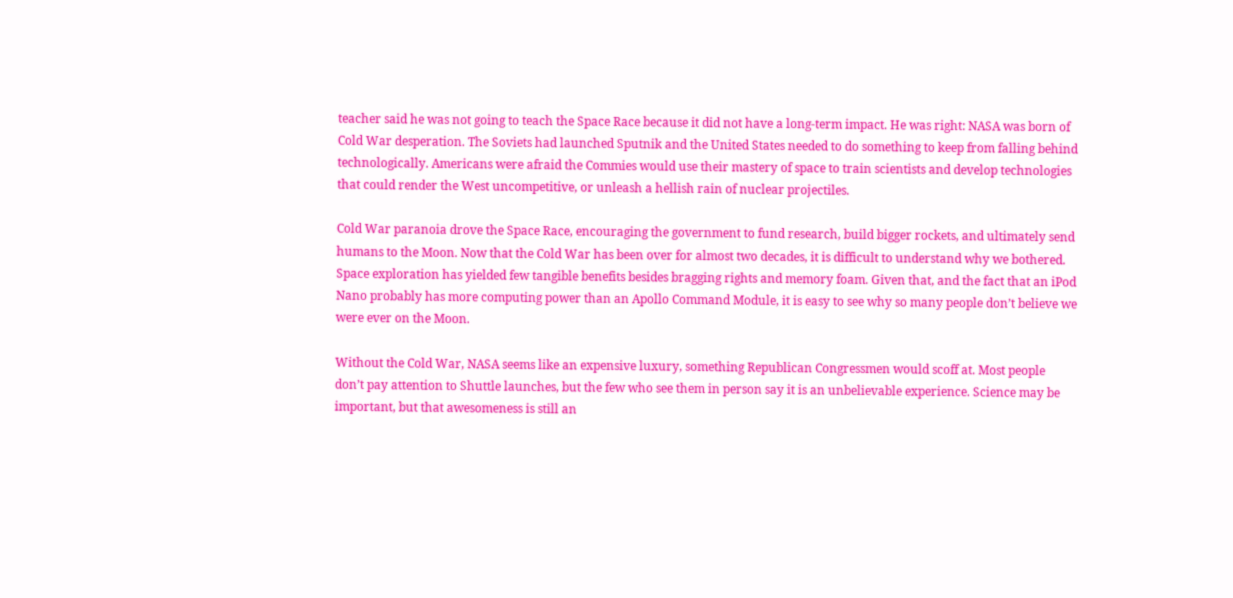teacher said he was not going to teach the Space Race because it did not have a long-term impact. He was right: NASA was born of Cold War desperation. The Soviets had launched Sputnik and the United States needed to do something to keep from falling behind technologically. Americans were afraid the Commies would use their mastery of space to train scientists and develop technologies that could render the West uncompetitive, or unleash a hellish rain of nuclear projectiles.

Cold War paranoia drove the Space Race, encouraging the government to fund research, build bigger rockets, and ultimately send humans to the Moon. Now that the Cold War has been over for almost two decades, it is difficult to understand why we bothered. Space exploration has yielded few tangible benefits besides bragging rights and memory foam. Given that, and the fact that an iPod Nano probably has more computing power than an Apollo Command Module, it is easy to see why so many people don’t believe we were ever on the Moon.

Without the Cold War, NASA seems like an expensive luxury, something Republican Congressmen would scoff at. Most people don’t pay attention to Shuttle launches, but the few who see them in person say it is an unbelievable experience. Science may be important, but that awesomeness is still an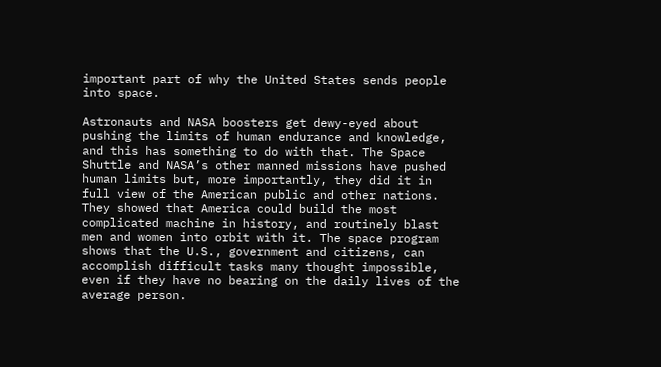important part of why the United States sends people into space.

Astronauts and NASA boosters get dewy-eyed about pushing the limits of human endurance and knowledge, and this has something to do with that. The Space Shuttle and NASA’s other manned missions have pushed human limits but, more importantly, they did it in full view of the American public and other nations. They showed that America could build the most complicated machine in history, and routinely blast men and women into orbit with it. The space program shows that the U.S., government and citizens, can accomplish difficult tasks many thought impossible, even if they have no bearing on the daily lives of the average person.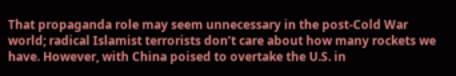That propaganda role may seem unnecessary in the post-Cold War world; radical Islamist terrorists don’t care about how many rockets we have. However, with China poised to overtake the U.S. in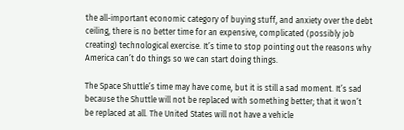the all-important economic category of buying stuff, and anxiety over the debt ceiling, there is no better time for an expensive, complicated (possibly job creating) technological exercise. It’s time to stop pointing out the reasons why America can’t do things so we can start doing things.

The Space Shuttle’s time may have come, but it is still a sad moment. It’s sad because the Shuttle will not be replaced with something better; that it won’t be replaced at all. The United States will not have a vehicle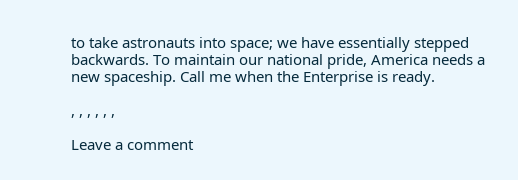to take astronauts into space; we have essentially stepped backwards. To maintain our national pride, America needs a new spaceship. Call me when the Enterprise is ready.

, , , , , ,

Leave a comment